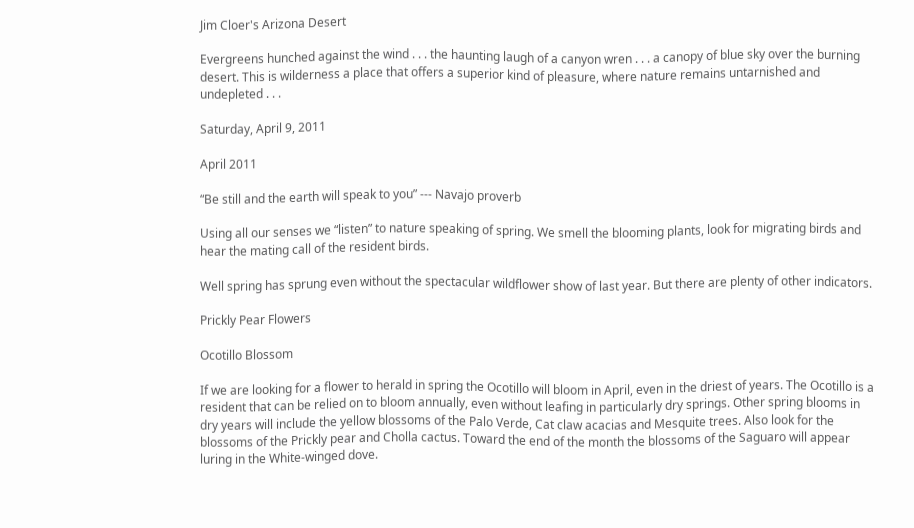Jim Cloer's Arizona Desert

Evergreens hunched against the wind . . . the haunting laugh of a canyon wren . . . a canopy of blue sky over the burning desert. This is wilderness a place that offers a superior kind of pleasure, where nature remains untarnished and undepleted . . .

Saturday, April 9, 2011

April 2011

“Be still and the earth will speak to you” --- Navajo proverb

Using all our senses we “listen” to nature speaking of spring. We smell the blooming plants, look for migrating birds and hear the mating call of the resident birds.

Well spring has sprung even without the spectacular wildflower show of last year. But there are plenty of other indicators.

Prickly Pear Flowers

Ocotillo Blossom

If we are looking for a flower to herald in spring the Ocotillo will bloom in April, even in the driest of years. The Ocotillo is a resident that can be relied on to bloom annually, even without leafing in particularly dry springs. Other spring blooms in dry years will include the yellow blossoms of the Palo Verde, Cat claw acacias and Mesquite trees. Also look for the blossoms of the Prickly pear and Cholla cactus. Toward the end of the month the blossoms of the Saguaro will appear luring in the White-winged dove.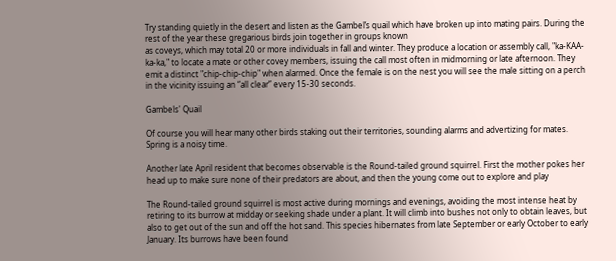Try standing quietly in the desert and listen as the Gambel’s quail which have broken up into mating pairs. During the rest of the year these gregarious birds join together in groups known
as coveys, which may total 20 or more individuals in fall and winter. They produce a location or assembly call, "ka-KAA-ka-ka," to locate a mate or other covey members, issuing the call most often in midmorning or late afternoon. They emit a distinct "chip-chip-chip" when alarmed. Once the female is on the nest you will see the male sitting on a perch in the vicinity issuing an “all clear” every 15-30 seconds.

Gambels' Quail

Of course you will hear many other birds staking out their territories, sounding alarms and advertizing for mates. Spring is a noisy time.

Another late April resident that becomes observable is the Round-tailed ground squirrel. First the mother pokes her head up to make sure none of their predators are about, and then the young come out to explore and play

The Round-tailed ground squirrel is most active during mornings and evenings, avoiding the most intense heat by retiring to its burrow at midday or seeking shade under a plant. It will climb into bushes not only to obtain leaves, but also to get out of the sun and off the hot sand. This species hibernates from late September or early October to early January. Its burrows have been found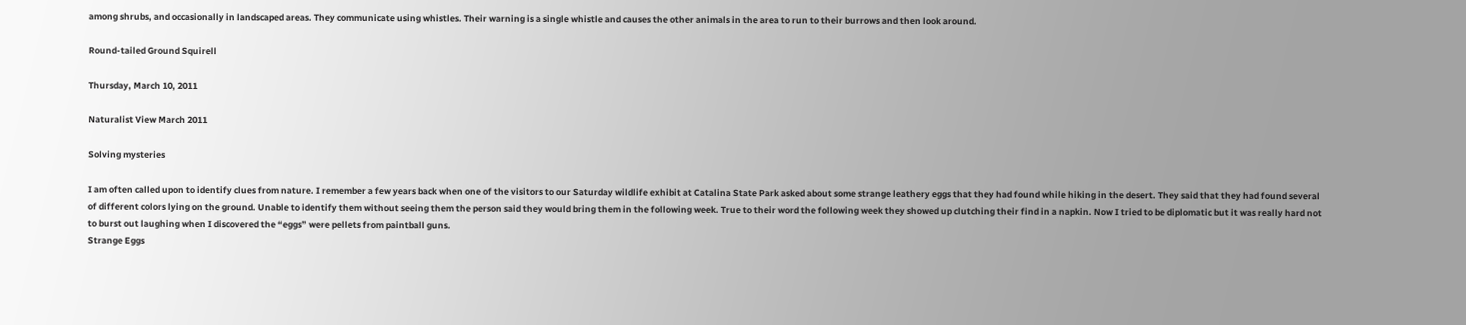among shrubs, and occasionally in landscaped areas. They communicate using whistles. Their warning is a single whistle and causes the other animals in the area to run to their burrows and then look around.

Round-tailed Ground Squirell

Thursday, March 10, 2011

Naturalist View March 2011

Solving mysteries

I am often called upon to identify clues from nature. I remember a few years back when one of the visitors to our Saturday wildlife exhibit at Catalina State Park asked about some strange leathery eggs that they had found while hiking in the desert. They said that they had found several of different colors lying on the ground. Unable to identify them without seeing them the person said they would bring them in the following week. True to their word the following week they showed up clutching their find in a napkin. Now I tried to be diplomatic but it was really hard not to burst out laughing when I discovered the “eggs” were pellets from paintball guns.
Strange Eggs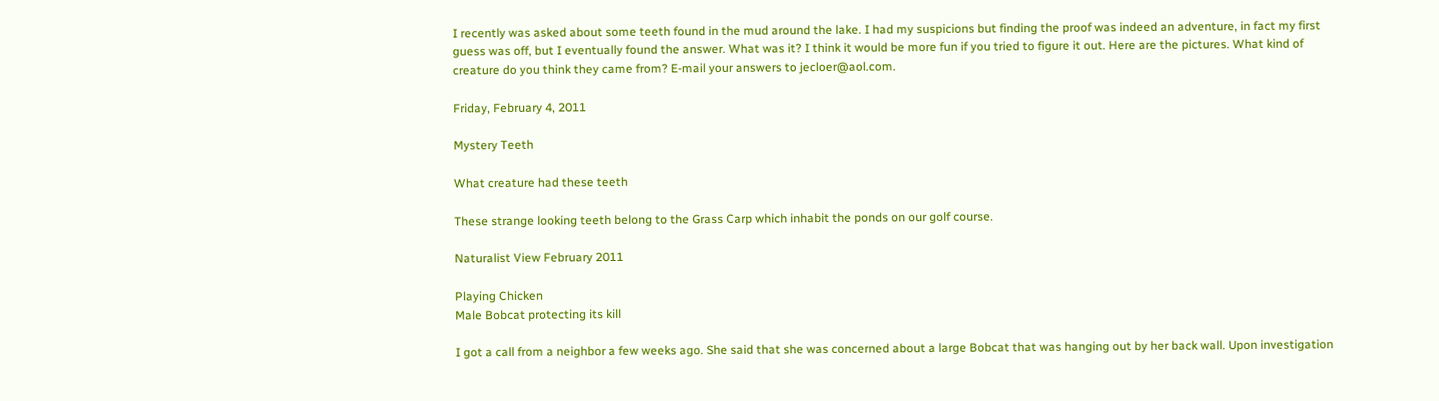I recently was asked about some teeth found in the mud around the lake. I had my suspicions but finding the proof was indeed an adventure, in fact my first guess was off, but I eventually found the answer. What was it? I think it would be more fun if you tried to figure it out. Here are the pictures. What kind of creature do you think they came from? E-mail your answers to jecloer@aol.com.

Friday, February 4, 2011

Mystery Teeth

What creature had these teeth

These strange looking teeth belong to the Grass Carp which inhabit the ponds on our golf course.

Naturalist View February 2011

Playing Chicken
Male Bobcat protecting its kill

I got a call from a neighbor a few weeks ago. She said that she was concerned about a large Bobcat that was hanging out by her back wall. Upon investigation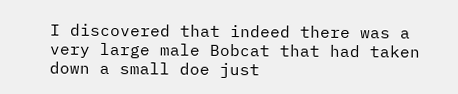I discovered that indeed there was a very large male Bobcat that had taken down a small doe just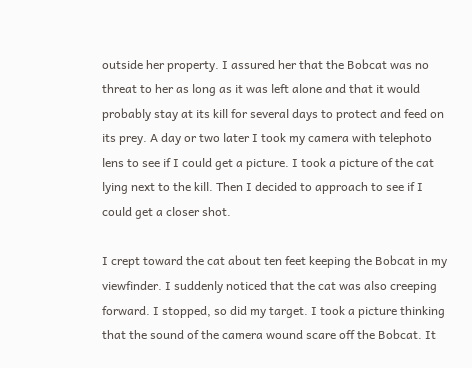outside her property. I assured her that the Bobcat was no threat to her as long as it was left alone and that it would probably stay at its kill for several days to protect and feed on its prey. A day or two later I took my camera with telephoto lens to see if I could get a picture. I took a picture of the cat lying next to the kill. Then I decided to approach to see if I could get a closer shot.

I crept toward the cat about ten feet keeping the Bobcat in my viewfinder. I suddenly noticed that the cat was also creeping forward. I stopped, so did my target. I took a picture thinking that the sound of the camera wound scare off the Bobcat. It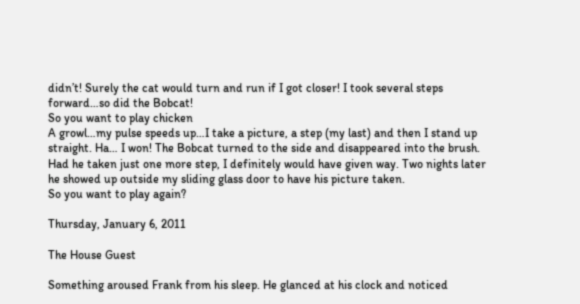didn’t! Surely the cat would turn and run if I got closer! I took several steps forward…so did the Bobcat!
So you want to play chicken
A growl…my pulse speeds up…I take a picture, a step (my last) and then I stand up straight. Ha… I won! The Bobcat turned to the side and disappeared into the brush. Had he taken just one more step, I definitely would have given way. Two nights later he showed up outside my sliding glass door to have his picture taken.
So you want to play again?

Thursday, January 6, 2011

The House Guest

Something aroused Frank from his sleep. He glanced at his clock and noticed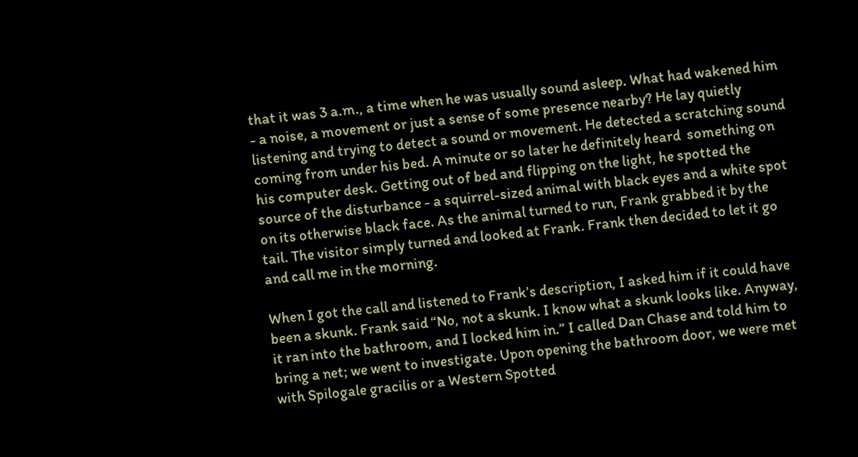that it was 3 a.m., a time when he was usually sound asleep. What had wakened him - a noise, a movement or just a sense of some presence nearby? He lay quietly listening and trying to detect a sound or movement. He detected a scratching sound coming from under his bed. A minute or so later he definitely heard  something on his computer desk. Getting out of bed and flipping on the light, he spotted the source of the disturbance - a squirrel-sized animal with black eyes and a white spot on its otherwise black face. As the animal turned to run, Frank grabbed it by the tail. The visitor simply turned and looked at Frank. Frank then decided to let it go and call me in the morning.

When I got the call and listened to Frank’s description, I asked him if it could have been a skunk. Frank said “No, not a skunk. I know what a skunk looks like. Anyway, it ran into the bathroom, and I locked him in.” I called Dan Chase and told him to bring a net; we went to investigate. Upon opening the bathroom door, we were met with Spilogale gracilis or a Western Spotted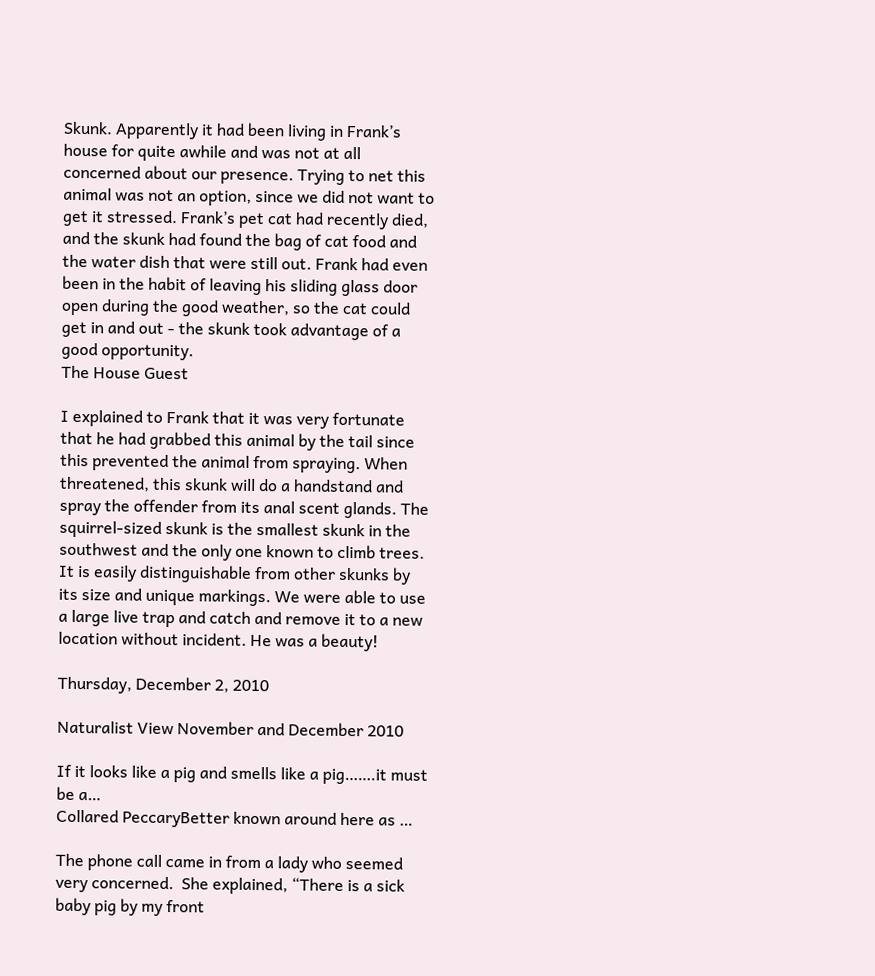Skunk. Apparently it had been living in Frank’s house for quite awhile and was not at all concerned about our presence. Trying to net this animal was not an option, since we did not want to get it stressed. Frank’s pet cat had recently died, and the skunk had found the bag of cat food and the water dish that were still out. Frank had even been in the habit of leaving his sliding glass door open during the good weather, so the cat could get in and out - the skunk took advantage of a good opportunity.
The House Guest

I explained to Frank that it was very fortunate that he had grabbed this animal by the tail since this prevented the animal from spraying. When threatened, this skunk will do a handstand and spray the offender from its anal scent glands. The squirrel-sized skunk is the smallest skunk in the southwest and the only one known to climb trees.  It is easily distinguishable from other skunks by its size and unique markings. We were able to use a large live trap and catch and remove it to a new location without incident. He was a beauty!

Thursday, December 2, 2010

Naturalist View November and December 2010

If it looks like a pig and smells like a pig…….it must be a…
Collared PeccaryBetter known around here as …

The phone call came in from a lady who seemed very concerned.  She explained, “There is a sick baby pig by my front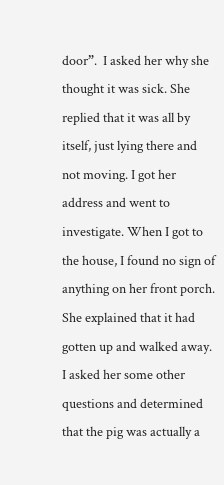door”.  I asked her why she thought it was sick. She replied that it was all by itself, just lying there and not moving. I got her address and went to investigate. When I got to the house, I found no sign of anything on her front porch. She explained that it had gotten up and walked away. I asked her some other questions and determined that the pig was actually a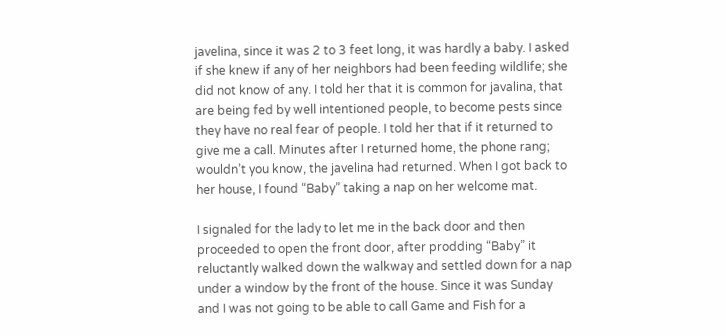javelina, since it was 2 to 3 feet long, it was hardly a baby. I asked if she knew if any of her neighbors had been feeding wildlife; she did not know of any. I told her that it is common for javalina, that are being fed by well intentioned people, to become pests since they have no real fear of people. I told her that if it returned to give me a call. Minutes after I returned home, the phone rang; wouldn’t you know, the javelina had returned. When I got back to her house, I found “Baby” taking a nap on her welcome mat.

I signaled for the lady to let me in the back door and then proceeded to open the front door, after prodding “Baby” it reluctantly walked down the walkway and settled down for a nap under a window by the front of the house. Since it was Sunday and I was not going to be able to call Game and Fish for a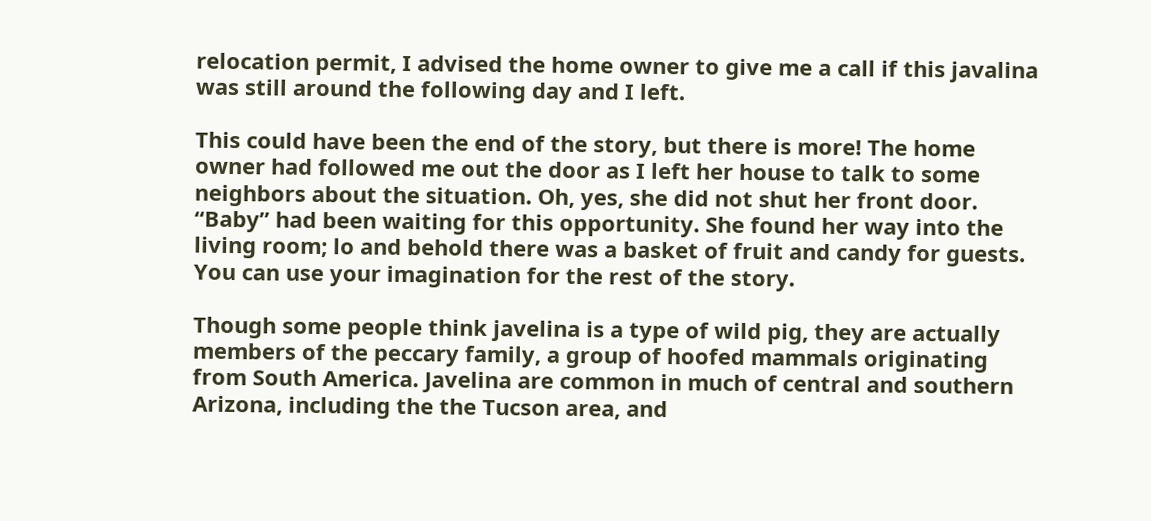relocation permit, I advised the home owner to give me a call if this javalina was still around the following day and I left.

This could have been the end of the story, but there is more! The home owner had followed me out the door as I left her house to talk to some neighbors about the situation. Oh, yes, she did not shut her front door. “Baby” had been waiting for this opportunity. She found her way into the living room; lo and behold there was a basket of fruit and candy for guests. You can use your imagination for the rest of the story.

Though some people think javelina is a type of wild pig, they are actually members of the peccary family, a group of hoofed mammals originating from South America. Javelina are common in much of central and southern Arizona, including the the Tucson area, and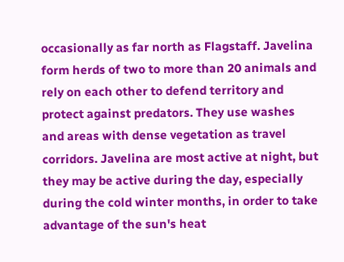occasionally as far north as Flagstaff. Javelina form herds of two to more than 20 animals and rely on each other to defend territory and protect against predators. They use washes and areas with dense vegetation as travel corridors. Javelina are most active at night, but they may be active during the day, especially during the cold winter months, in order to take advantage of the sun's heat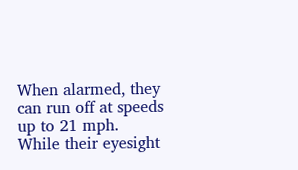When alarmed, they can run off at speeds up to 21 mph.  While their eyesight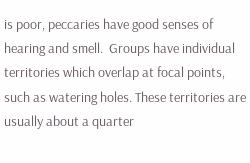is poor, peccaries have good senses of hearing and smell.  Groups have individual territories which overlap at focal points, such as watering holes. These territories are usually about a quarter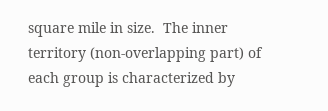square mile in size.  The inner territory (non-overlapping part) of each group is characterized by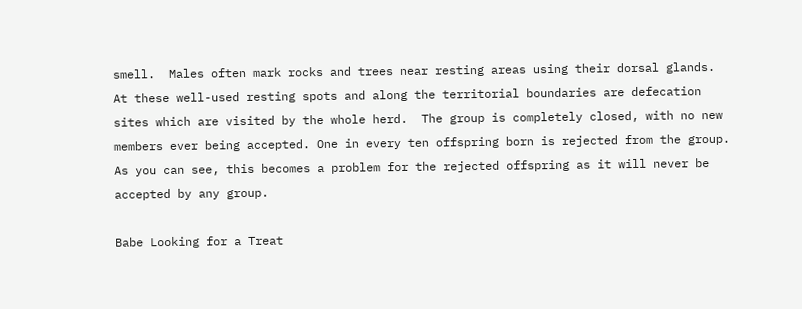smell.  Males often mark rocks and trees near resting areas using their dorsal glands.  At these well-used resting spots and along the territorial boundaries are defecation sites which are visited by the whole herd.  The group is completely closed, with no new members ever being accepted. One in every ten offspring born is rejected from the group. As you can see, this becomes a problem for the rejected offspring as it will never be accepted by any group.

Babe Looking for a Treat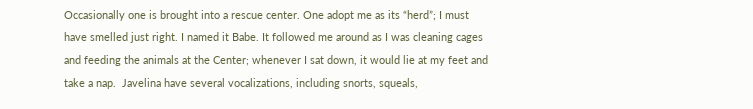Occasionally one is brought into a rescue center. One adopt me as its “herd”; I must have smelled just right. I named it Babe. It followed me around as I was cleaning cages and feeding the animals at the Center; whenever I sat down, it would lie at my feet and take a nap.  Javelina have several vocalizations, including snorts, squeals,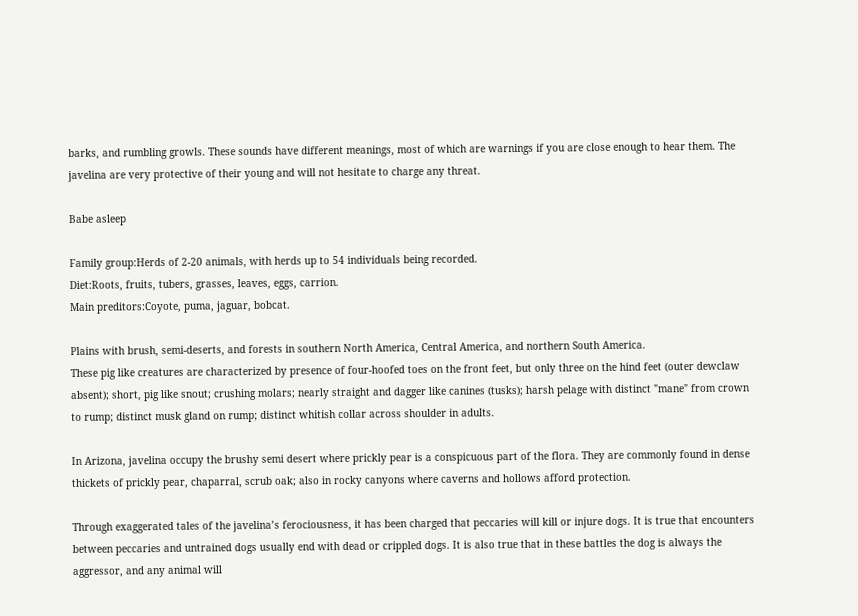barks, and rumbling growls. These sounds have different meanings, most of which are warnings if you are close enough to hear them. The javelina are very protective of their young and will not hesitate to charge any threat.

Babe asleep

Family group:Herds of 2-20 animals, with herds up to 54 individuals being recorded.
Diet:Roots, fruits, tubers, grasses, leaves, eggs, carrion.
Main preditors:Coyote, puma, jaguar, bobcat.

Plains with brush, semi-deserts, and forests in southern North America, Central America, and northern South America.
These pig like creatures are characterized by presence of four-hoofed toes on the front feet, but only three on the hind feet (outer dewclaw absent); short, pig like snout; crushing molars; nearly straight and dagger like canines (tusks); harsh pelage with distinct "mane" from crown to rump; distinct musk gland on rump; distinct whitish collar across shoulder in adults.

In Arizona, javelina occupy the brushy semi desert where prickly pear is a conspicuous part of the flora. They are commonly found in dense thickets of prickly pear, chaparral, scrub oak; also in rocky canyons where caverns and hollows afford protection.

Through exaggerated tales of the javelina’s ferociousness, it has been charged that peccaries will kill or injure dogs. It is true that encounters between peccaries and untrained dogs usually end with dead or crippled dogs. It is also true that in these battles the dog is always the aggressor, and any animal will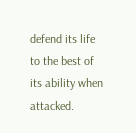defend its life to the best of its ability when attacked.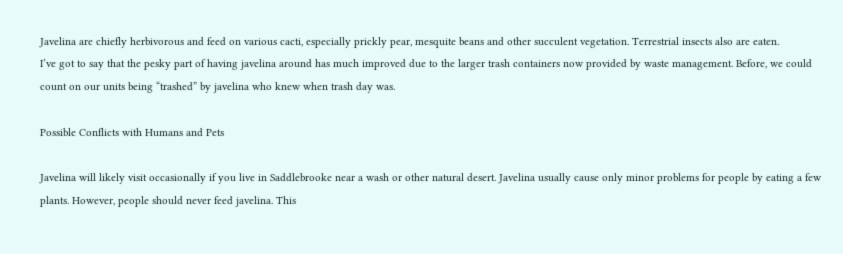Javelina are chiefly herbivorous and feed on various cacti, especially prickly pear, mesquite beans and other succulent vegetation. Terrestrial insects also are eaten.
I’ve got to say that the pesky part of having javelina around has much improved due to the larger trash containers now provided by waste management. Before, we could count on our units being “trashed” by javelina who knew when trash day was.

Possible Conflicts with Humans and Pets

Javelina will likely visit occasionally if you live in Saddlebrooke near a wash or other natural desert. Javelina usually cause only minor problems for people by eating a few plants. However, people should never feed javelina. This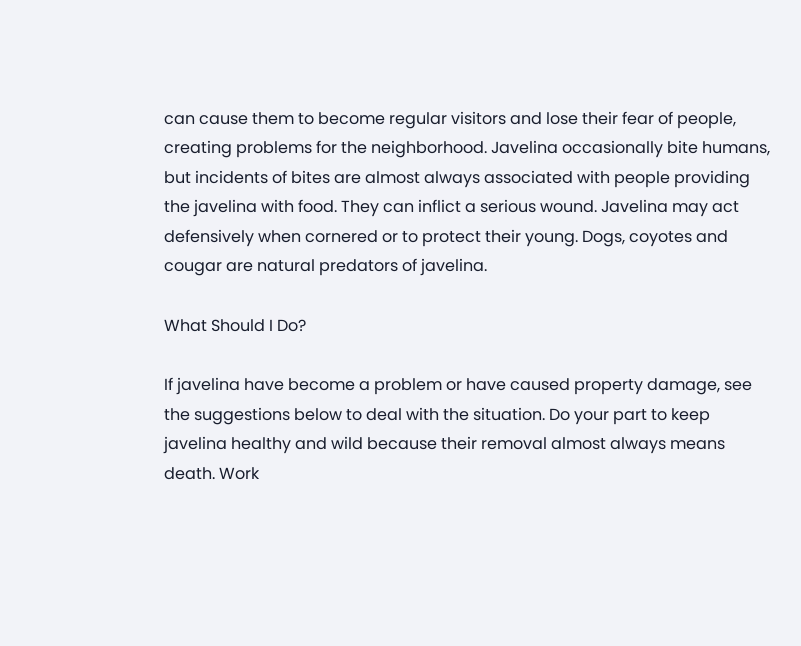can cause them to become regular visitors and lose their fear of people, creating problems for the neighborhood. Javelina occasionally bite humans, but incidents of bites are almost always associated with people providing the javelina with food. They can inflict a serious wound. Javelina may act defensively when cornered or to protect their young. Dogs, coyotes and cougar are natural predators of javelina.

What Should I Do?

If javelina have become a problem or have caused property damage, see the suggestions below to deal with the situation. Do your part to keep javelina healthy and wild because their removal almost always means death. Work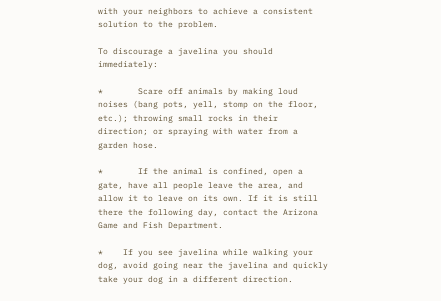with your neighbors to achieve a consistent solution to the problem.

To discourage a javelina you should immediately:

*       Scare off animals by making loud noises (bang pots, yell, stomp on the floor, etc.); throwing small rocks in their direction; or spraying with water from a garden hose.

*       If the animal is confined, open a gate, have all people leave the area, and allow it to leave on its own. If it is still there the following day, contact the Arizona Game and Fish Department.

*    If you see javelina while walking your dog, avoid going near the javelina and quickly take your dog in a different direction.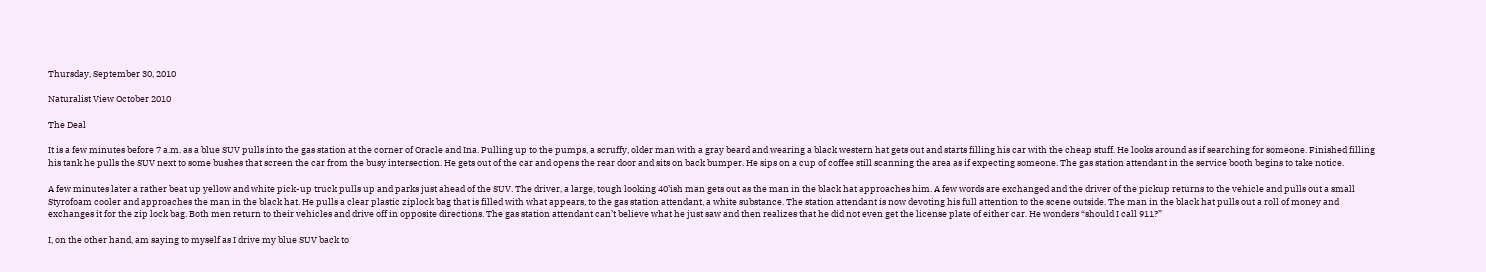Thursday, September 30, 2010

Naturalist View October 2010

The Deal

It is a few minutes before 7 a.m. as a blue SUV pulls into the gas station at the corner of Oracle and Ina. Pulling up to the pumps, a scruffy, older man with a gray beard and wearing a black western hat gets out and starts filling his car with the cheap stuff. He looks around as if searching for someone. Finished filling his tank he pulls the SUV next to some bushes that screen the car from the busy intersection. He gets out of the car and opens the rear door and sits on back bumper. He sips on a cup of coffee still scanning the area as if expecting someone. The gas station attendant in the service booth begins to take notice.

A few minutes later a rather beat up yellow and white pick-up truck pulls up and parks just ahead of the SUV. The driver, a large, tough looking 40’ish man gets out as the man in the black hat approaches him. A few words are exchanged and the driver of the pickup returns to the vehicle and pulls out a small Styrofoam cooler and approaches the man in the black hat. He pulls a clear plastic ziplock bag that is filled with what appears, to the gas station attendant, a white substance. The station attendant is now devoting his full attention to the scene outside. The man in the black hat pulls out a roll of money and exchanges it for the zip lock bag. Both men return to their vehicles and drive off in opposite directions. The gas station attendant can’t believe what he just saw and then realizes that he did not even get the license plate of either car. He wonders “should I call 911?”

I, on the other hand, am saying to myself as I drive my blue SUV back to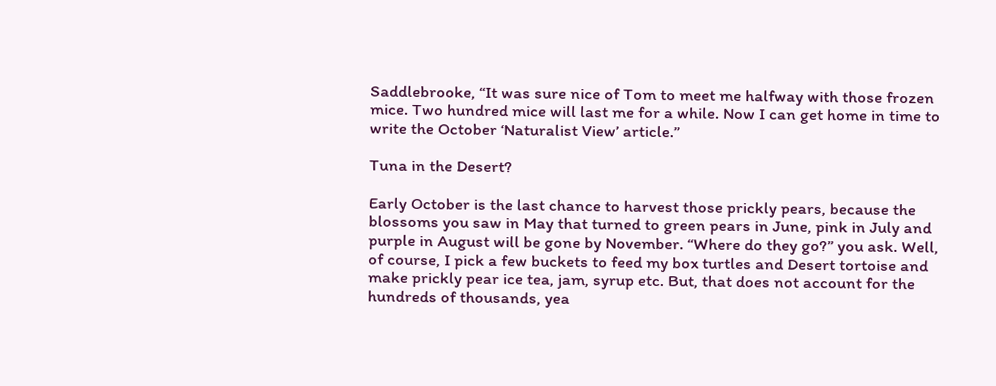Saddlebrooke, “It was sure nice of Tom to meet me halfway with those frozen mice. Two hundred mice will last me for a while. Now I can get home in time to write the October ‘Naturalist View’ article.”

Tuna in the Desert?

Early October is the last chance to harvest those prickly pears, because the blossoms you saw in May that turned to green pears in June, pink in July and purple in August will be gone by November. “Where do they go?” you ask. Well, of course, I pick a few buckets to feed my box turtles and Desert tortoise and  make prickly pear ice tea, jam, syrup etc. But, that does not account for the hundreds of thousands, yea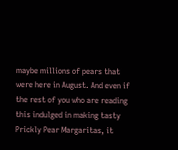maybe millions of pears that were here in August. And even if the rest of you who are reading this indulged in making tasty Prickly Pear Margaritas, it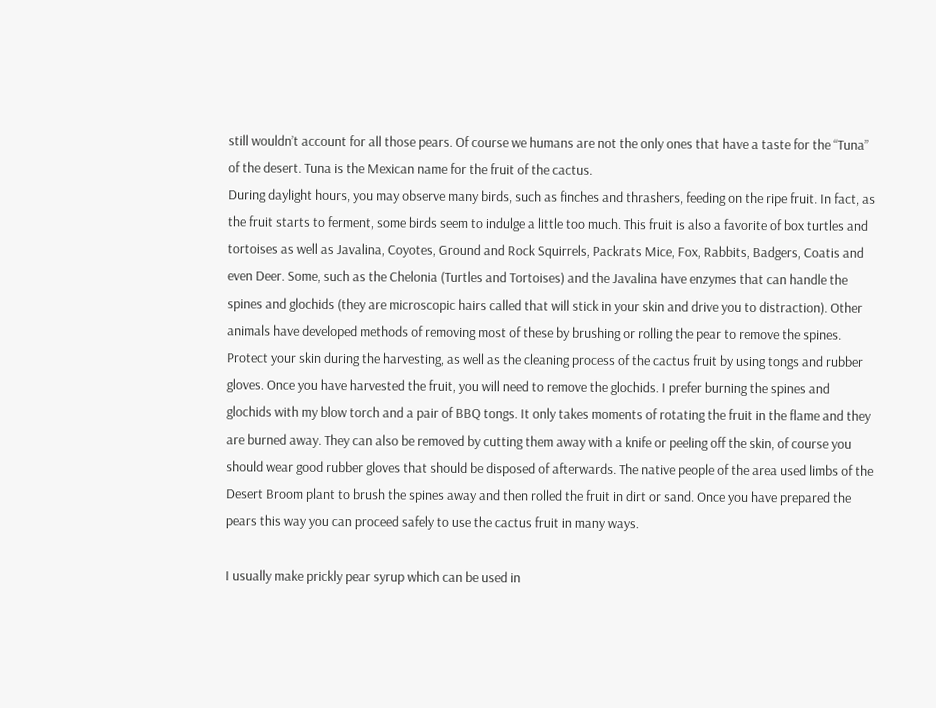still wouldn’t account for all those pears. Of course we humans are not the only ones that have a taste for the “Tuna” of the desert. Tuna is the Mexican name for the fruit of the cactus.
During daylight hours, you may observe many birds, such as finches and thrashers, feeding on the ripe fruit. In fact, as the fruit starts to ferment, some birds seem to indulge a little too much. This fruit is also a favorite of box turtles and tortoises as well as Javalina, Coyotes, Ground and Rock Squirrels, Packrats Mice, Fox, Rabbits, Badgers, Coatis and even Deer. Some, such as the Chelonia (Turtles and Tortoises) and the Javalina have enzymes that can handle the spines and glochids (they are microscopic hairs called that will stick in your skin and drive you to distraction). Other animals have developed methods of removing most of these by brushing or rolling the pear to remove the spines.
Protect your skin during the harvesting, as well as the cleaning process of the cactus fruit by using tongs and rubber gloves. Once you have harvested the fruit, you will need to remove the glochids. I prefer burning the spines and glochids with my blow torch and a pair of BBQ tongs. It only takes moments of rotating the fruit in the flame and they are burned away. They can also be removed by cutting them away with a knife or peeling off the skin, of course you should wear good rubber gloves that should be disposed of afterwards. The native people of the area used limbs of the Desert Broom plant to brush the spines away and then rolled the fruit in dirt or sand. Once you have prepared the pears this way you can proceed safely to use the cactus fruit in many ways.

I usually make prickly pear syrup which can be used in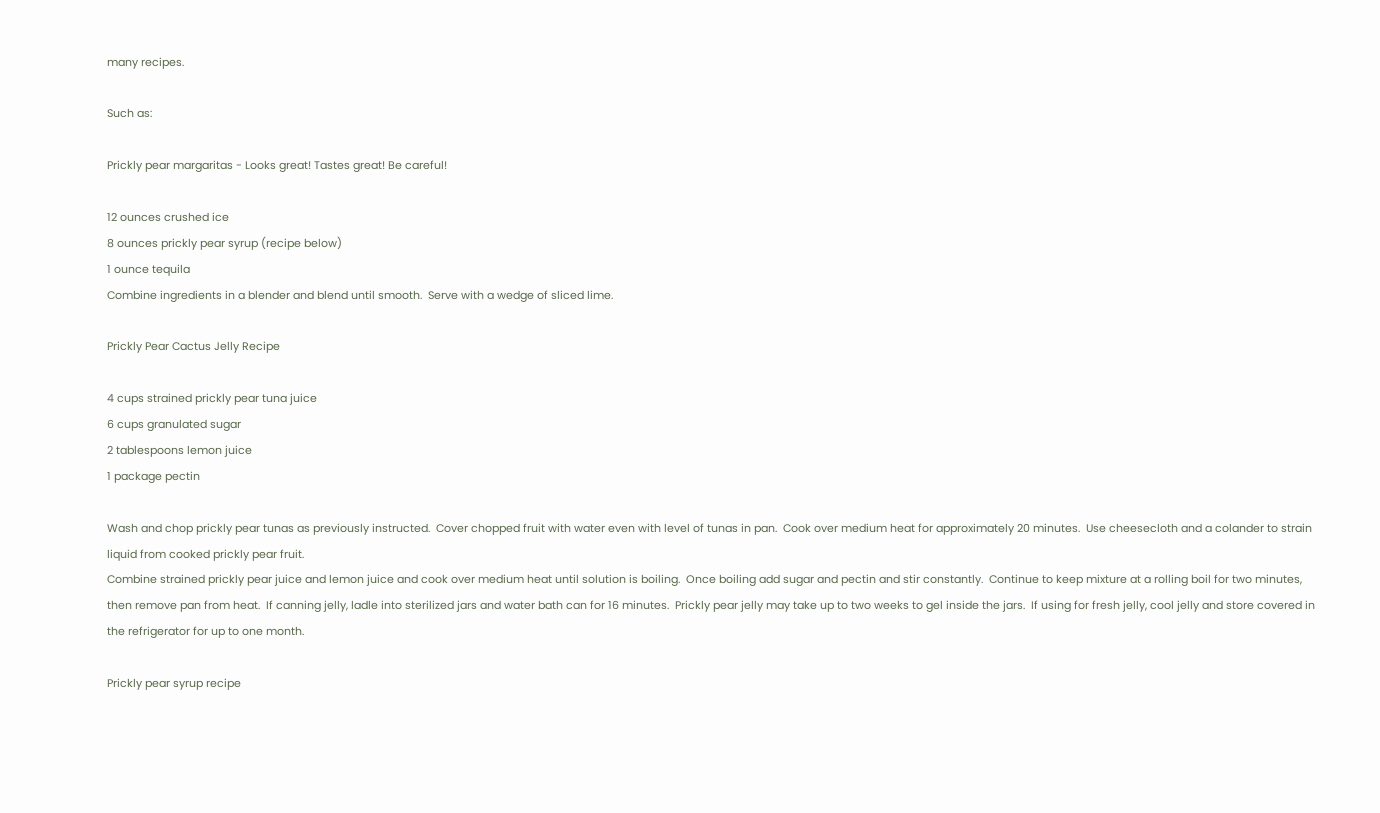many recipes.

Such as:

Prickly pear margaritas - Looks great! Tastes great! Be careful!

12 ounces crushed ice
8 ounces prickly pear syrup (recipe below)
1 ounce tequila
Combine ingredients in a blender and blend until smooth.  Serve with a wedge of sliced lime.

Prickly Pear Cactus Jelly Recipe

4 cups strained prickly pear tuna juice
6 cups granulated sugar
2 tablespoons lemon juice
1 package pectin

Wash and chop prickly pear tunas as previously instructed.  Cover chopped fruit with water even with level of tunas in pan.  Cook over medium heat for approximately 20 minutes.  Use cheesecloth and a colander to strain liquid from cooked prickly pear fruit.
Combine strained prickly pear juice and lemon juice and cook over medium heat until solution is boiling.  Once boiling add sugar and pectin and stir constantly.  Continue to keep mixture at a rolling boil for two minutes, then remove pan from heat.  If canning jelly, ladle into sterilized jars and water bath can for 16 minutes.  Prickly pear jelly may take up to two weeks to gel inside the jars.  If using for fresh jelly, cool jelly and store covered in the refrigerator for up to one month.

Prickly pear syrup recipe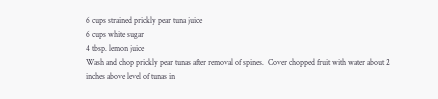6 cups strained prickly pear tuna juice
6 cups white sugar
4 tbsp. lemon juice
Wash and chop prickly pear tunas after removal of spines.  Cover chopped fruit with water about 2 inches above level of tunas in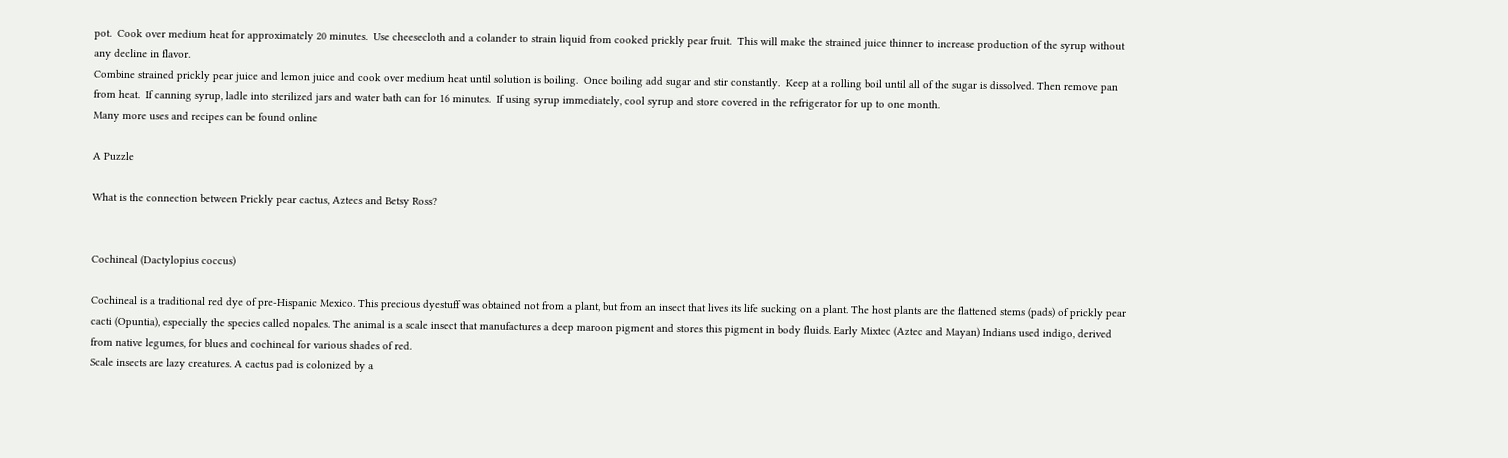pot.  Cook over medium heat for approximately 20 minutes.  Use cheesecloth and a colander to strain liquid from cooked prickly pear fruit.  This will make the strained juice thinner to increase production of the syrup without any decline in flavor.
Combine strained prickly pear juice and lemon juice and cook over medium heat until solution is boiling.  Once boiling add sugar and stir constantly.  Keep at a rolling boil until all of the sugar is dissolved. Then remove pan from heat.  If canning syrup, ladle into sterilized jars and water bath can for 16 minutes.  If using syrup immediately, cool syrup and store covered in the refrigerator for up to one month.
Many more uses and recipes can be found online

A Puzzle

What is the connection between Prickly pear cactus, Aztecs and Betsy Ross?


Cochineal (Dactylopius coccus)

Cochineal is a traditional red dye of pre-Hispanic Mexico. This precious dyestuff was obtained not from a plant, but from an insect that lives its life sucking on a plant. The host plants are the flattened stems (pads) of prickly pear cacti (Opuntia), especially the species called nopales. The animal is a scale insect that manufactures a deep maroon pigment and stores this pigment in body fluids. Early Mixtec (Aztec and Mayan) Indians used indigo, derived from native legumes, for blues and cochineal for various shades of red.
Scale insects are lazy creatures. A cactus pad is colonized by a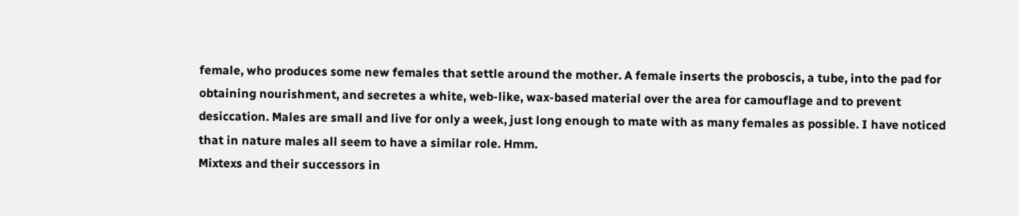female, who produces some new females that settle around the mother. A female inserts the proboscis, a tube, into the pad for obtaining nourishment, and secretes a white, web-like, wax-based material over the area for camouflage and to prevent desiccation. Males are small and live for only a week, just long enough to mate with as many females as possible. I have noticed that in nature males all seem to have a similar role. Hmm.
Mixtexs and their successors in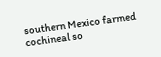southern Mexico farmed cochineal so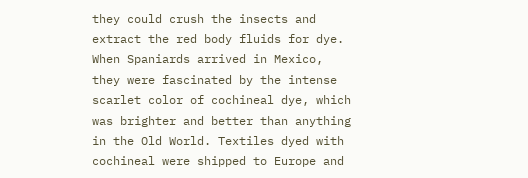they could crush the insects and extract the red body fluids for dye. When Spaniards arrived in Mexico, they were fascinated by the intense scarlet color of cochineal dye, which was brighter and better than anything in the Old World. Textiles dyed with cochineal were shipped to Europe and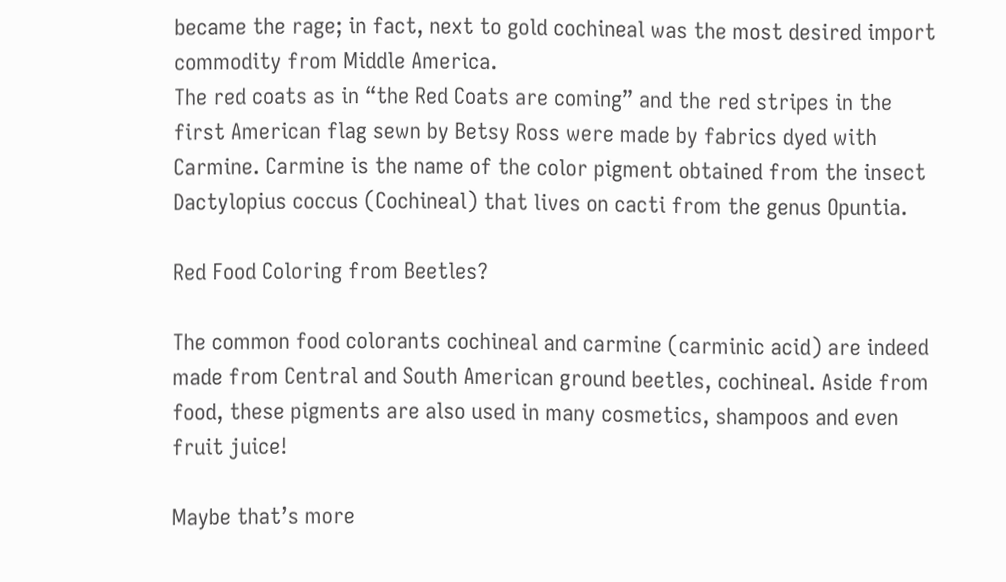became the rage; in fact, next to gold cochineal was the most desired import commodity from Middle America.
The red coats as in “the Red Coats are coming” and the red stripes in the first American flag sewn by Betsy Ross were made by fabrics dyed with Carmine. Carmine is the name of the color pigment obtained from the insect Dactylopius coccus (Cochineal) that lives on cacti from the genus Opuntia.

Red Food Coloring from Beetles?

The common food colorants cochineal and carmine (carminic acid) are indeed made from Central and South American ground beetles, cochineal. Aside from food, these pigments are also used in many cosmetics, shampoos and even fruit juice!

Maybe that’s more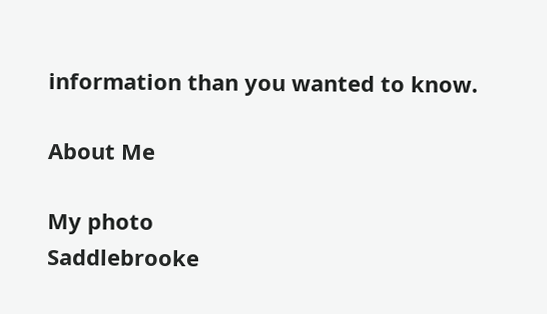information than you wanted to know.

About Me

My photo
Saddlebrooke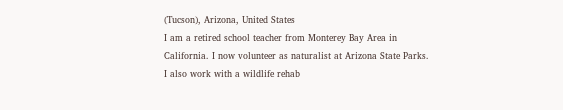(Tucson), Arizona, United States
I am a retired school teacher from Monterey Bay Area in California. I now volunteer as naturalist at Arizona State Parks. I also work with a wildlife rehab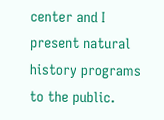center and I present natural history programs to the public.